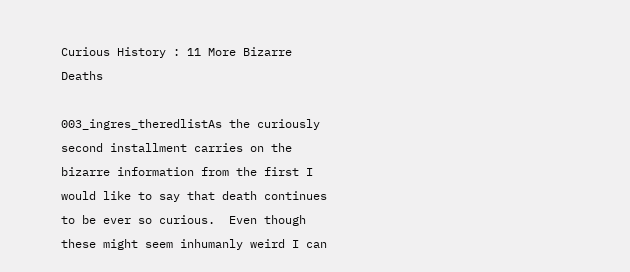Curious History : 11 More Bizarre Deaths

003_ingres_theredlistAs the curiously second installment carries on the bizarre information from the first I would like to say that death continues to be ever so curious.  Even though these might seem inhumanly weird I can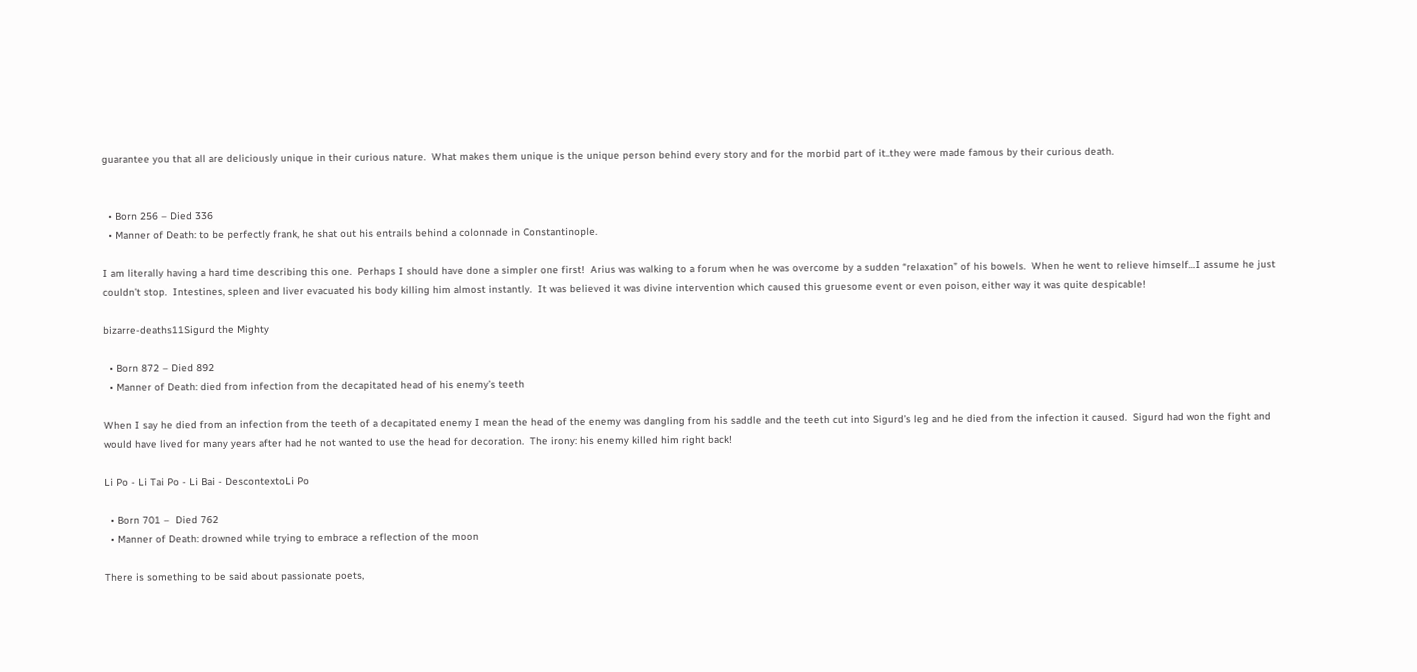guarantee you that all are deliciously unique in their curious nature.  What makes them unique is the unique person behind every story and for the morbid part of it..they were made famous by their curious death.


  • Born 256 – Died 336
  • Manner of Death: to be perfectly frank, he shat out his entrails behind a colonnade in Constantinople.

I am literally having a hard time describing this one.  Perhaps I should have done a simpler one first!  Arius was walking to a forum when he was overcome by a sudden “relaxation” of his bowels.  When he went to relieve himself…I assume he just couldn’t stop.  Intestines, spleen and liver evacuated his body killing him almost instantly.  It was believed it was divine intervention which caused this gruesome event or even poison, either way it was quite despicable!

bizarre-deaths11Sigurd the Mighty

  • Born 872 – Died 892
  • Manner of Death: died from infection from the decapitated head of his enemy’s teeth

When I say he died from an infection from the teeth of a decapitated enemy I mean the head of the enemy was dangling from his saddle and the teeth cut into Sigurd’s leg and he died from the infection it caused.  Sigurd had won the fight and would have lived for many years after had he not wanted to use the head for decoration.  The irony: his enemy killed him right back!

Li Po - Li Tai Po - Li Bai - DescontextoLi Po

  • Born 701 –  Died 762
  • Manner of Death: drowned while trying to embrace a reflection of the moon

There is something to be said about passionate poets,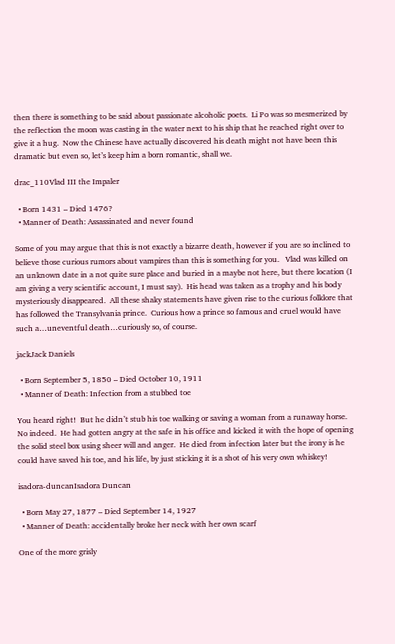then there is something to be said about passionate alcoholic poets.  Li Po was so mesmerized by the reflection the moon was casting in the water next to his ship that he reached right over to give it a hug.  Now the Chinese have actually discovered his death might not have been this dramatic but even so, let’s keep him a born romantic, shall we.

drac_110Vlad III the Impaler

  • Born 1431 – Died 1476?
  • Manner of Death: Assassinated and never found

Some of you may argue that this is not exactly a bizarre death, however if you are so inclined to believe those curious rumors about vampires than this is something for you.   Vlad was killed on an unknown date in a not quite sure place and buried in a maybe not here, but there location (I am giving a very scientific account, I must say).  His head was taken as a trophy and his body mysteriously disappeared.  All these shaky statements have given rise to the curious folklore that has followed the Transylvania prince.  Curious how a prince so famous and cruel would have such a…uneventful death…curiously so, of course.

jackJack Daniels

  • Born September 5, 1850 – Died October 10, 1911
  • Manner of Death: Infection from a stubbed toe

You heard right!  But he didn’t stub his toe walking or saving a woman from a runaway horse. No indeed.  He had gotten angry at the safe in his office and kicked it with the hope of opening the solid steel box using sheer will and anger.  He died from infection later but the irony is he could have saved his toe, and his life, by just sticking it is a shot of his very own whiskey!

isadora-duncanIsadora Duncan

  • Born May 27, 1877 – Died September 14, 1927
  • Manner of Death: accidentally broke her neck with her own scarf

One of the more grisly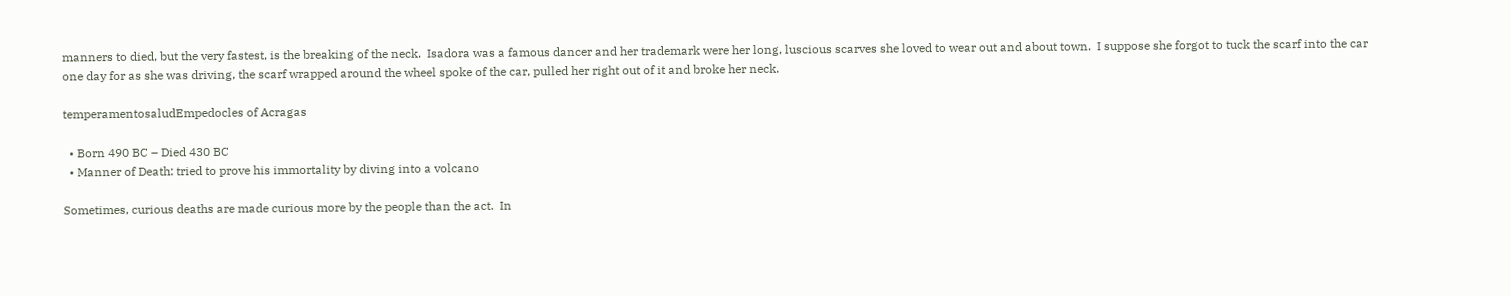manners to died, but the very fastest, is the breaking of the neck.  Isadora was a famous dancer and her trademark were her long, luscious scarves she loved to wear out and about town.  I suppose she forgot to tuck the scarf into the car one day for as she was driving, the scarf wrapped around the wheel spoke of the car, pulled her right out of it and broke her neck.

temperamentosaludEmpedocles of Acragas

  • Born 490 BC – Died 430 BC
  • Manner of Death: tried to prove his immortality by diving into a volcano

Sometimes, curious deaths are made curious more by the people than the act.  In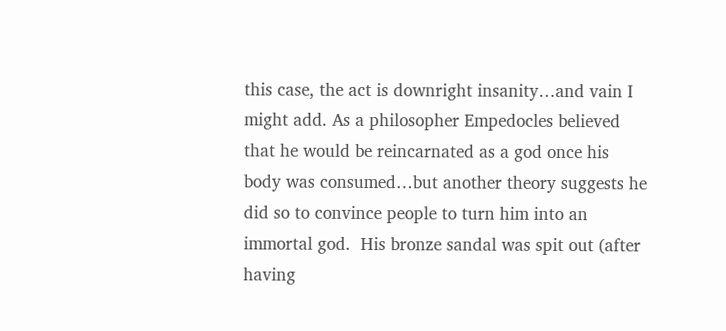this case, the act is downright insanity…and vain I might add. As a philosopher Empedocles believed that he would be reincarnated as a god once his body was consumed…but another theory suggests he did so to convince people to turn him into an immortal god.  His bronze sandal was spit out (after having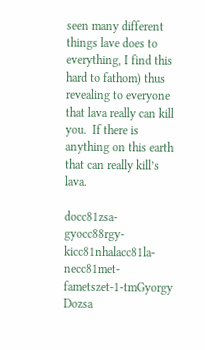seen many different things lave does to everything, I find this hard to fathom) thus revealing to everyone that lava really can kill you.  If there is anything on this earth that can really kill’s lava.

docc81zsa-gyocc88rgy-kicc81nhalacc81la-necc81met-fametszet-1-tmGyorgy Dozsa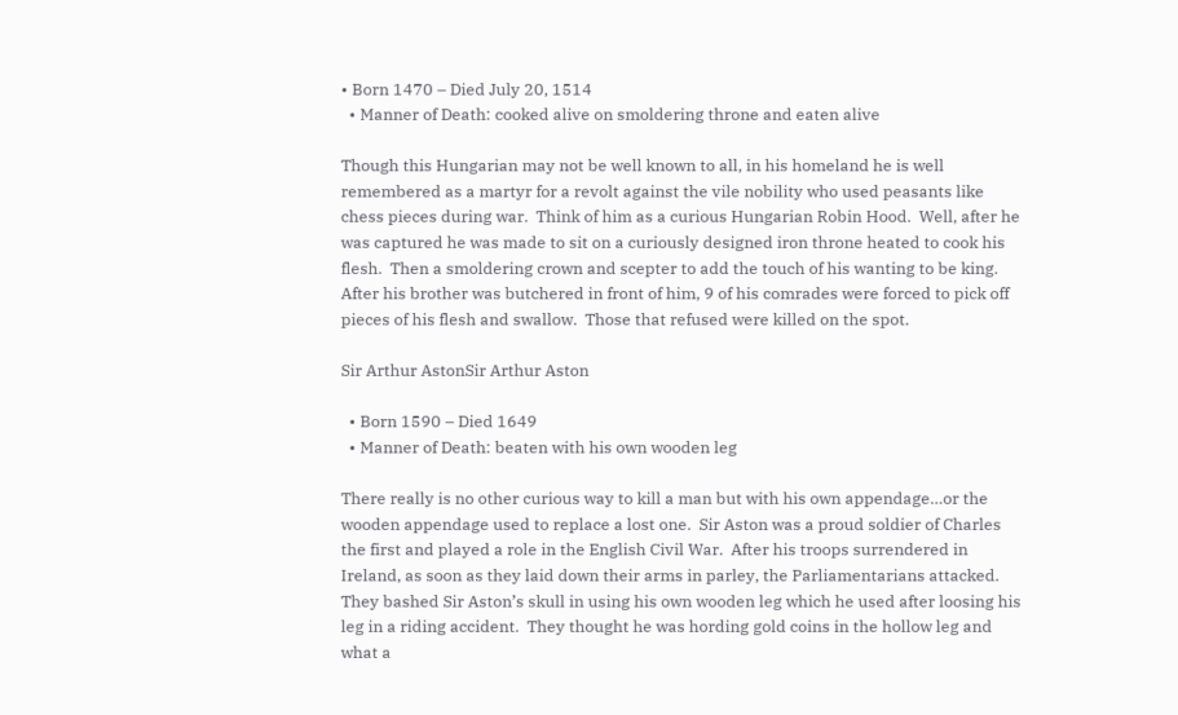• Born 1470 – Died July 20, 1514
  • Manner of Death: cooked alive on smoldering throne and eaten alive

Though this Hungarian may not be well known to all, in his homeland he is well remembered as a martyr for a revolt against the vile nobility who used peasants like chess pieces during war.  Think of him as a curious Hungarian Robin Hood.  Well, after he was captured he was made to sit on a curiously designed iron throne heated to cook his flesh.  Then a smoldering crown and scepter to add the touch of his wanting to be king.  After his brother was butchered in front of him, 9 of his comrades were forced to pick off pieces of his flesh and swallow.  Those that refused were killed on the spot.

Sir Arthur AstonSir Arthur Aston

  • Born 1590 – Died 1649
  • Manner of Death: beaten with his own wooden leg

There really is no other curious way to kill a man but with his own appendage…or the wooden appendage used to replace a lost one.  Sir Aston was a proud soldier of Charles the first and played a role in the English Civil War.  After his troops surrendered in Ireland, as soon as they laid down their arms in parley, the Parliamentarians attacked.  They bashed Sir Aston’s skull in using his own wooden leg which he used after loosing his leg in a riding accident.  They thought he was hording gold coins in the hollow leg and what a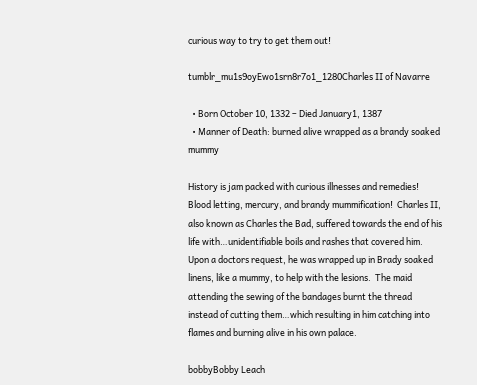curious way to try to get them out!

tumblr_mu1s9oyEwo1srn8r7o1_1280Charles II of Navarre

  • Born October 10, 1332 – Died January1, 1387
  • Manner of Death: burned alive wrapped as a brandy soaked mummy

History is jam packed with curious illnesses and remedies!  Blood letting, mercury, and brandy mummification!  Charles II, also known as Charles the Bad, suffered towards the end of his life with…unidentifiable boils and rashes that covered him.  Upon a doctors request, he was wrapped up in Brady soaked linens, like a mummy, to help with the lesions.  The maid attending the sewing of the bandages burnt the thread instead of cutting them…which resulting in him catching into flames and burning alive in his own palace.

bobbyBobby Leach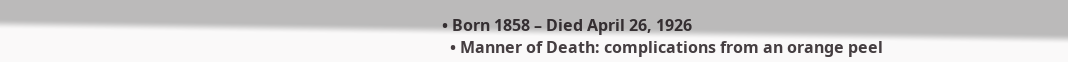• Born 1858 – Died April 26, 1926
  • Manner of Death: complications from an orange peel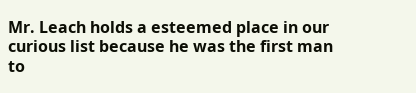Mr. Leach holds a esteemed place in our curious list because he was the first man to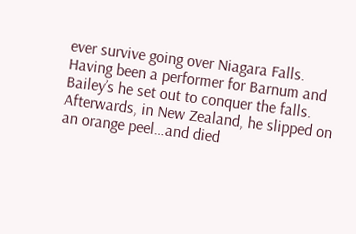ever survive going over Niagara Falls.  Having been a performer for Barnum and Bailey’s he set out to conquer the falls.  Afterwards, in New Zealand, he slipped on an orange peel…and died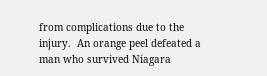from complications due to the injury.  An orange peel defeated a man who survived Niagara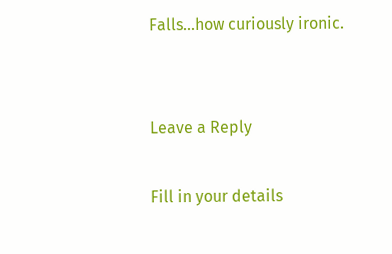Falls…how curiously ironic.


Leave a Reply

Fill in your details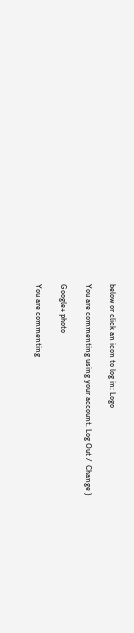below or click an icon to log in: Logo

You are commenting using your account. Log Out /  Change )

Google+ photo

You are commenting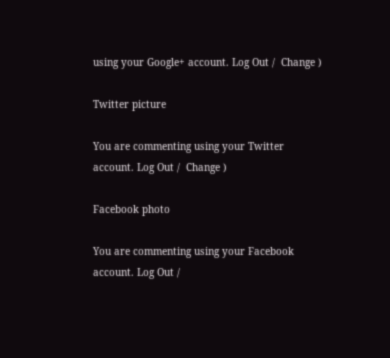using your Google+ account. Log Out /  Change )

Twitter picture

You are commenting using your Twitter account. Log Out /  Change )

Facebook photo

You are commenting using your Facebook account. Log Out /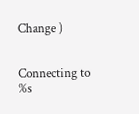Change )


Connecting to %s